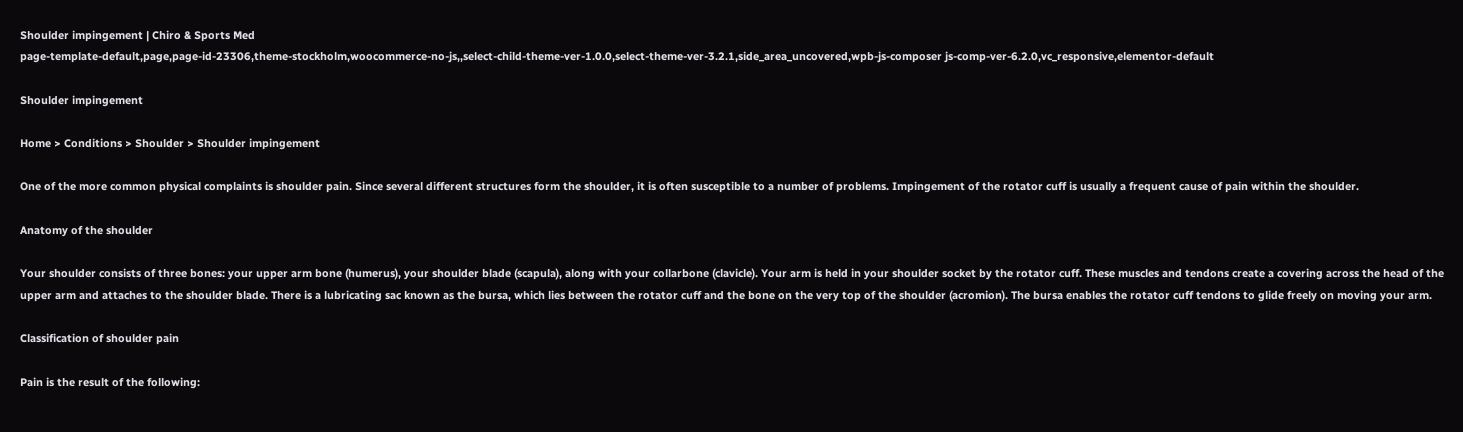Shoulder impingement | Chiro & Sports Med
page-template-default,page,page-id-23306,theme-stockholm,woocommerce-no-js,,select-child-theme-ver-1.0.0,select-theme-ver-3.2.1,side_area_uncovered,wpb-js-composer js-comp-ver-6.2.0,vc_responsive,elementor-default

Shoulder impingement

Home > Conditions > Shoulder > Shoulder impingement

One of the more common physical complaints is shoulder pain. Since several different structures form the shoulder, it is often susceptible to a number of problems. Impingement of the rotator cuff is usually a frequent cause of pain within the shoulder.

Anatomy of the shoulder

Your shoulder consists of three bones: your upper arm bone (humerus), your shoulder blade (scapula), along with your collarbone (clavicle). Your arm is held in your shoulder socket by the rotator cuff. These muscles and tendons create a covering across the head of the upper arm and attaches to the shoulder blade. There is a lubricating sac known as the bursa, which lies between the rotator cuff and the bone on the very top of the shoulder (acromion). The bursa enables the rotator cuff tendons to glide freely on moving your arm.

Classification of shoulder pain

Pain is the result of the following: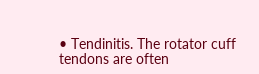• Tendinitis. The rotator cuff tendons are often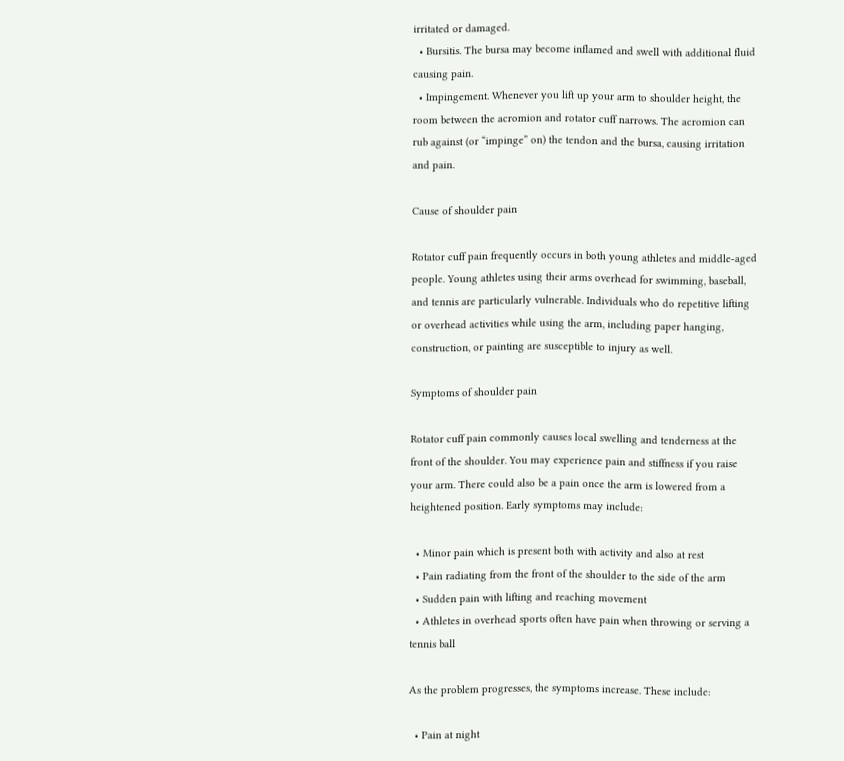irritated or damaged.
  • Bursitis. The bursa may become inflamed and swell with additional fluid causing pain.
  • Impingement. Whenever you lift up your arm to shoulder height, the room between the acromion and rotator cuff narrows. The acromion can rub against (or “impinge” on) the tendon and the bursa, causing irritation and pain.

Cause of shoulder pain

Rotator cuff pain frequently occurs in both young athletes and middle-aged people. Young athletes using their arms overhead for swimming, baseball, and tennis are particularly vulnerable. Individuals who do repetitive lifting or overhead activities while using the arm, including paper hanging, construction, or painting are susceptible to injury as well.

Symptoms of shoulder pain

Rotator cuff pain commonly causes local swelling and tenderness at the front of the shoulder. You may experience pain and stiffness if you raise your arm. There could also be a pain once the arm is lowered from a heightened position. Early symptoms may include:

  • Minor pain which is present both with activity and also at rest
  • Pain radiating from the front of the shoulder to the side of the arm
  • Sudden pain with lifting and reaching movement
  • Athletes in overhead sports often have pain when throwing or serving a tennis ball

As the problem progresses, the symptoms increase. These include:

  • Pain at night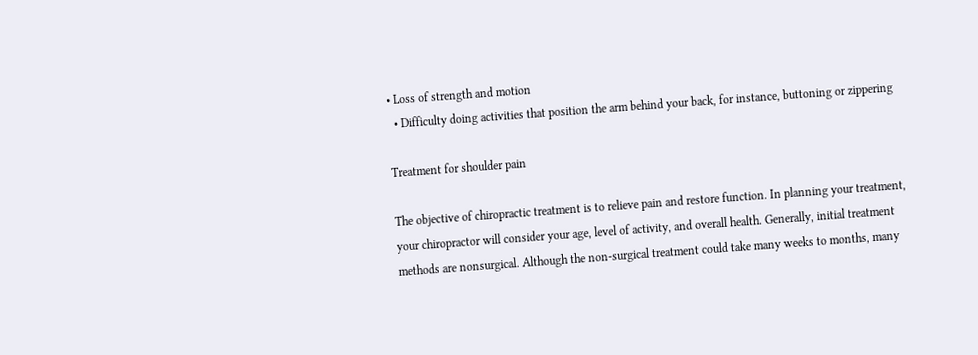• Loss of strength and motion
  • Difficulty doing activities that position the arm behind your back, for instance, buttoning or zippering

Treatment for shoulder pain

The objective of chiropractic treatment is to relieve pain and restore function. In planning your treatment, your chiropractor will consider your age, level of activity, and overall health. Generally, initial treatment methods are nonsurgical. Although the non-surgical treatment could take many weeks to months, many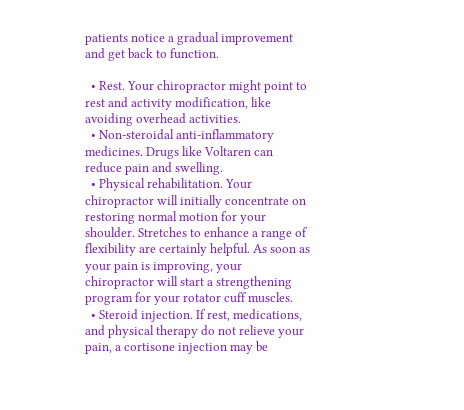patients notice a gradual improvement and get back to function.

  • Rest. Your chiropractor might point to rest and activity modification, like avoiding overhead activities.
  • Non-steroidal anti-inflammatory medicines. Drugs like Voltaren can reduce pain and swelling.
  • Physical rehabilitation. Your chiropractor will initially concentrate on restoring normal motion for your shoulder. Stretches to enhance a range of flexibility are certainly helpful. As soon as your pain is improving, your chiropractor will start a strengthening program for your rotator cuff muscles.
  • Steroid injection. If rest, medications, and physical therapy do not relieve your pain, a cortisone injection may be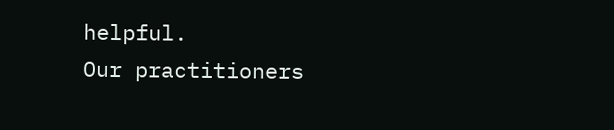helpful.
Our practitioners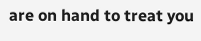are on hand to treat you